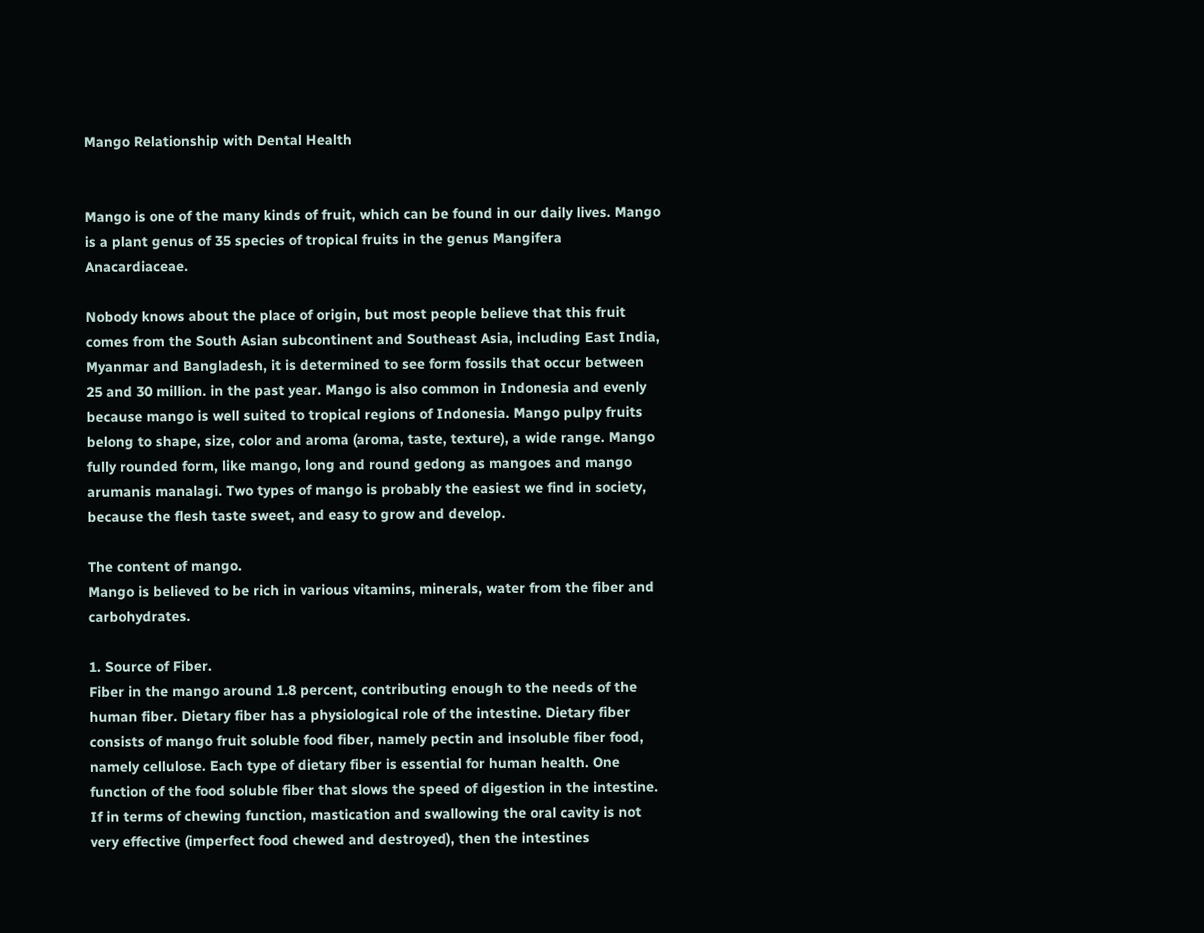Mango Relationship with Dental Health


Mango is one of the many kinds of fruit, which can be found in our daily lives. Mango is a plant genus of 35 species of tropical fruits in the genus Mangifera Anacardiaceae.

Nobody knows about the place of origin, but most people believe that this fruit comes from the South Asian subcontinent and Southeast Asia, including East India, Myanmar and Bangladesh, it is determined to see form fossils that occur between 25 and 30 million. in the past year. Mango is also common in Indonesia and evenly because mango is well suited to tropical regions of Indonesia. Mango pulpy fruits belong to shape, size, color and aroma (aroma, taste, texture), a wide range. Mango fully rounded form, like mango, long and round gedong as mangoes and mango arumanis manalagi. Two types of mango is probably the easiest we find in society, because the flesh taste sweet, and easy to grow and develop.

The content of mango.
Mango is believed to be rich in various vitamins, minerals, water from the fiber and carbohydrates.

1. Source of Fiber.
Fiber in the mango around 1.8 percent, contributing enough to the needs of the human fiber. Dietary fiber has a physiological role of the intestine. Dietary fiber consists of mango fruit soluble food fiber, namely pectin and insoluble fiber food, namely cellulose. Each type of dietary fiber is essential for human health. One function of the food soluble fiber that slows the speed of digestion in the intestine. If in terms of chewing function, mastication and swallowing the oral cavity is not very effective (imperfect food chewed and destroyed), then the intestines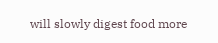will slowly digest food more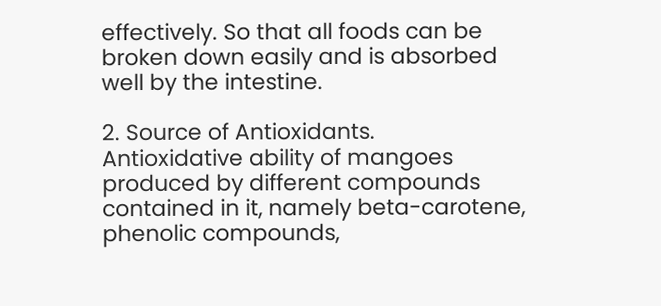effectively. So that all foods can be broken down easily and is absorbed well by the intestine.

2. Source of Antioxidants.
Antioxidative ability of mangoes produced by different compounds contained in it, namely beta-carotene, phenolic compounds,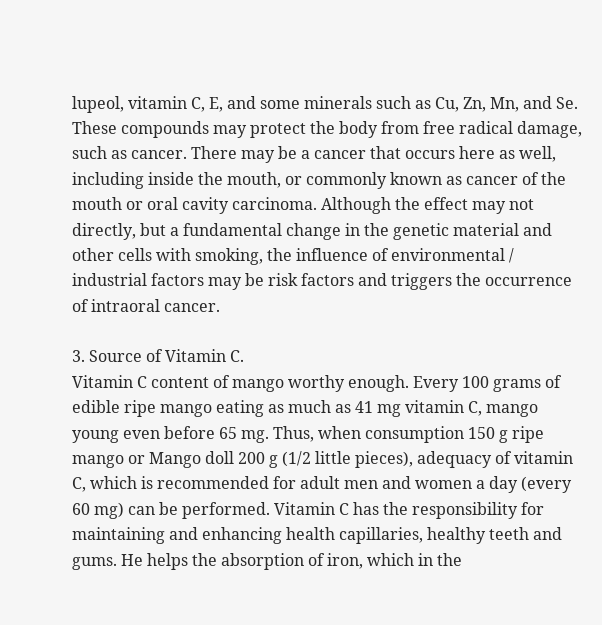lupeol, vitamin C, E, and some minerals such as Cu, Zn, Mn, and Se. These compounds may protect the body from free radical damage, such as cancer. There may be a cancer that occurs here as well, including inside the mouth, or commonly known as cancer of the mouth or oral cavity carcinoma. Although the effect may not directly, but a fundamental change in the genetic material and other cells with smoking, the influence of environmental / industrial factors may be risk factors and triggers the occurrence of intraoral cancer.

3. Source of Vitamin C.
Vitamin C content of mango worthy enough. Every 100 grams of edible ripe mango eating as much as 41 mg vitamin C, mango young even before 65 mg. Thus, when consumption 150 g ripe mango or Mango doll 200 g (1/2 little pieces), adequacy of vitamin C, which is recommended for adult men and women a day (every 60 mg) can be performed. Vitamin C has the responsibility for maintaining and enhancing health capillaries, healthy teeth and gums. He helps the absorption of iron, which in the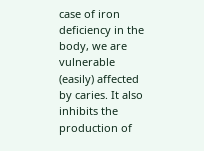case of iron deficiency in the body, we are vulnerable (easily) affected by caries. It also inhibits the production of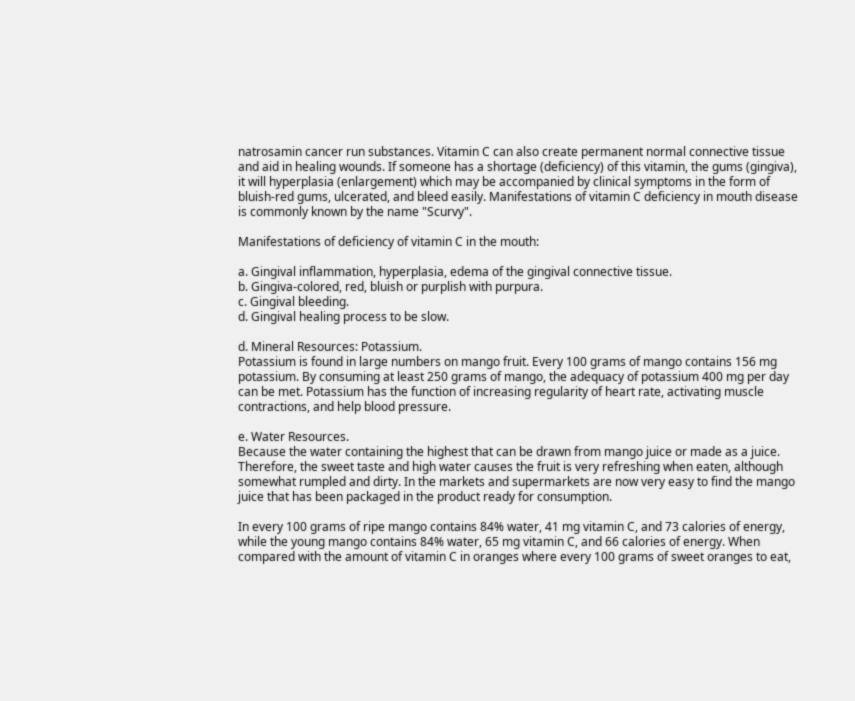natrosamin cancer run substances. Vitamin C can also create permanent normal connective tissue and aid in healing wounds. If someone has a shortage (deficiency) of this vitamin, the gums (gingiva), it will hyperplasia (enlargement) which may be accompanied by clinical symptoms in the form of bluish-red gums, ulcerated, and bleed easily. Manifestations of vitamin C deficiency in mouth disease is commonly known by the name "Scurvy".

Manifestations of deficiency of vitamin C in the mouth:

a. Gingival inflammation, hyperplasia, edema of the gingival connective tissue.
b. Gingiva-colored, red, bluish or purplish with purpura.
c. Gingival bleeding.
d. Gingival healing process to be slow.

d. Mineral Resources: Potassium.
Potassium is found in large numbers on mango fruit. Every 100 grams of mango contains 156 mg potassium. By consuming at least 250 grams of mango, the adequacy of potassium 400 mg per day can be met. Potassium has the function of increasing regularity of heart rate, activating muscle contractions, and help blood pressure.

e. Water Resources.
Because the water containing the highest that can be drawn from mango juice or made as a juice. Therefore, the sweet taste and high water causes the fruit is very refreshing when eaten, although somewhat rumpled and dirty. In the markets and supermarkets are now very easy to find the mango juice that has been packaged in the product ready for consumption.

In every 100 grams of ripe mango contains 84% water, 41 mg vitamin C, and 73 calories of energy, while the young mango contains 84% water, 65 mg vitamin C, and 66 calories of energy. When compared with the amount of vitamin C in oranges where every 100 grams of sweet oranges to eat,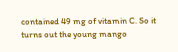contained 49 mg of vitamin C. So it turns out the young mango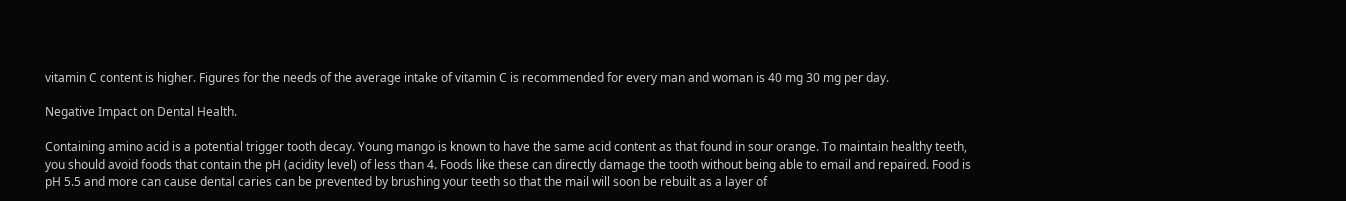vitamin C content is higher. Figures for the needs of the average intake of vitamin C is recommended for every man and woman is 40 mg 30 mg per day.

Negative Impact on Dental Health.

Containing amino acid is a potential trigger tooth decay. Young mango is known to have the same acid content as that found in sour orange. To maintain healthy teeth, you should avoid foods that contain the pH (acidity level) of less than 4. Foods like these can directly damage the tooth without being able to email and repaired. Food is pH 5.5 and more can cause dental caries can be prevented by brushing your teeth so that the mail will soon be rebuilt as a layer of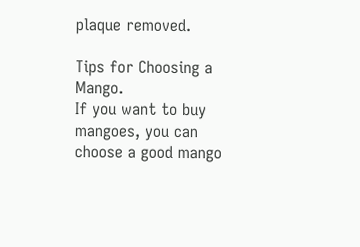plaque removed.

Tips for Choosing a Mango.
If you want to buy mangoes, you can choose a good mango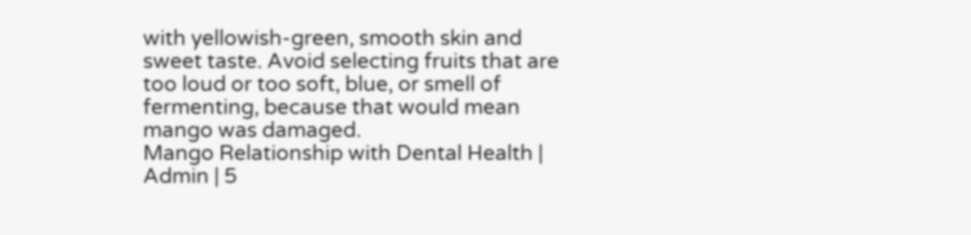with yellowish-green, smooth skin and sweet taste. Avoid selecting fruits that are too loud or too soft, blue, or smell of fermenting, because that would mean mango was damaged.
Mango Relationship with Dental Health | Admin | 5